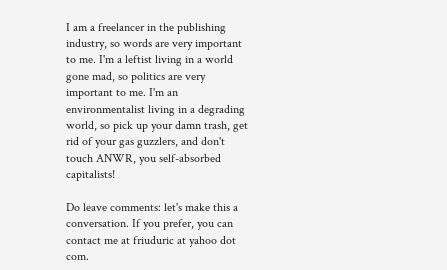I am a freelancer in the publishing industry, so words are very important to me. I'm a leftist living in a world gone mad, so politics are very important to me. I'm an environmentalist living in a degrading world, so pick up your damn trash, get rid of your gas guzzlers, and don't touch ANWR, you self-absorbed capitalists!

Do leave comments: let's make this a conversation. If you prefer, you can contact me at friuduric at yahoo dot com.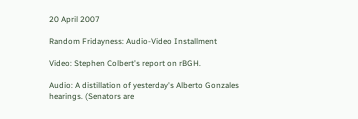20 April 2007

Random Fridayness: Audio-Video Installment

Video: Stephen Colbert's report on rBGH.

Audio: A distillation of yesterday's Alberto Gonzales hearings. (Senators are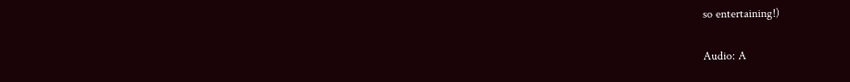so entertaining!)

Audio: A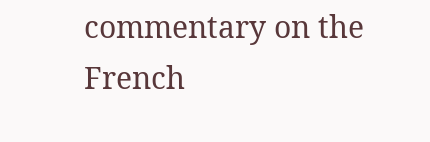commentary on the French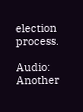election process.

Audio: Another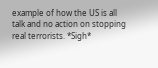example of how the US is all talk and no action on stopping real terrorists. *Sigh*